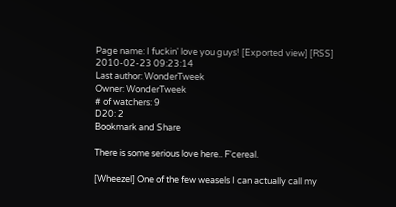Page name: I fuckin' love you guys! [Exported view] [RSS]
2010-02-23 09:23:14
Last author: WonderTweek
Owner: WonderTweek
# of watchers: 9
D20: 2
Bookmark and Share

There is some serious love here.. F'cereal.

[Wheezel] One of the few weasels I can actually call my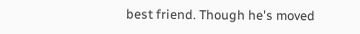best friend. Though he's moved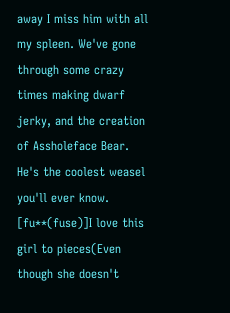away I miss him with all my spleen. We've gone through some crazy times making dwarf jerky, and the creation of Assholeface Bear. He's the coolest weasel you'll ever know.
[fu**(fuse)]I love this girl to pieces(Even though she doesn't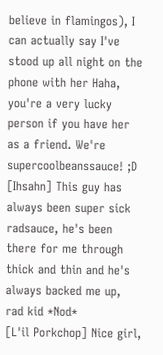believe in flamingos), I can actually say I've stood up all night on the phone with her Haha, you're a very lucky person if you have her as a friend. We're supercoolbeanssauce! ;D
[Ihsahn] This guy has always been super sick radsauce, he's been there for me through thick and thin and he's always backed me up, rad kid *Nod*
[L'il Porkchop] Nice girl,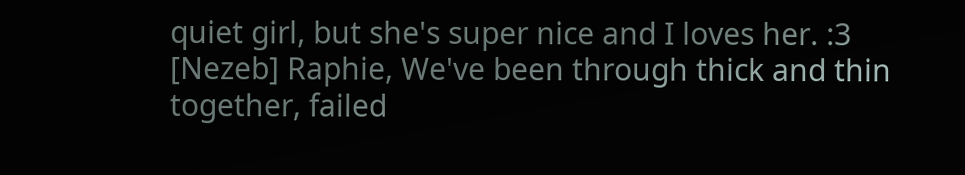quiet girl, but she's super nice and I loves her. :3
[Nezeb] Raphie, We've been through thick and thin together, failed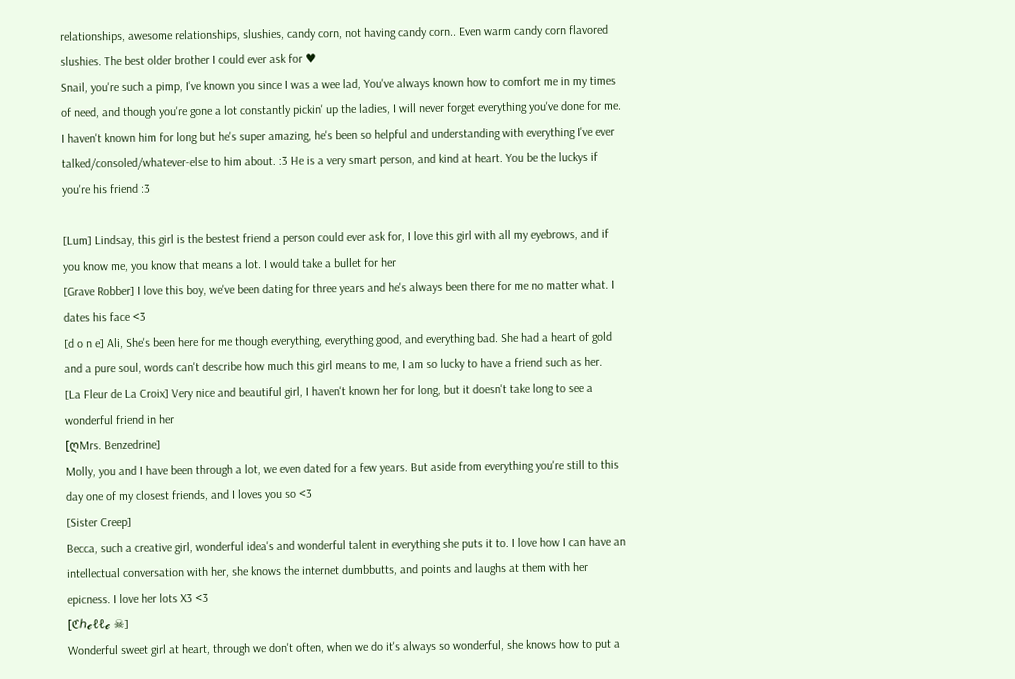relationships, awesome relationships, slushies, candy corn, not having candy corn.. Even warm candy corn flavored slushies. The best older brother I could ever ask for ♥
Snail, you're such a pimp, I've known you since I was a wee lad, You've always known how to comfort me in my times of need, and though you're gone a lot constantly pickin' up the ladies, I will never forget everything you've done for me.
I haven't known him for long but he's super amazing, he's been so helpful and understanding with everything I've ever talked/consoled/whatever-else to him about. :3 He is a very smart person, and kind at heart. You be the luckys if you're his friend :3

[Lum] Lindsay, this girl is the bestest friend a person could ever ask for, I love this girl with all my eyebrows, and if you know me, you know that means a lot. I would take a bullet for her
[Grave Robber] I love this boy, we've been dating for three years and he's always been there for me no matter what. I dates his face <3
[d o n e] Ali, She's been here for me though everything, everything good, and everything bad. She had a heart of gold and a pure soul, words can't describe how much this girl means to me, I am so lucky to have a friend such as her.
[La Fleur de La Croix] Very nice and beautiful girl, I haven't known her for long, but it doesn't take long to see a wonderful friend in her
[ღMrs. Benzedrine]
Molly, you and I have been through a lot, we even dated for a few years. But aside from everything you're still to this day one of my closest friends, and I loves you so <3
[Sister Creep]
Becca, such a creative girl, wonderful idea's and wonderful talent in everything she puts it to. I love how I can have an intellectual conversation with her, she knows the internet dumbbutts, and points and laughs at them with her epicness. I love her lots X3 <3
[ℭℎℯℓℓℯ ☠]
Wonderful sweet girl at heart, through we don't often, when we do it's always so wonderful, she knows how to put a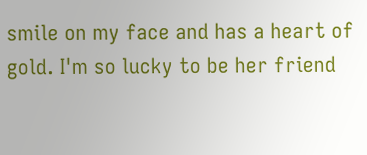smile on my face and has a heart of gold. I'm so lucky to be her friend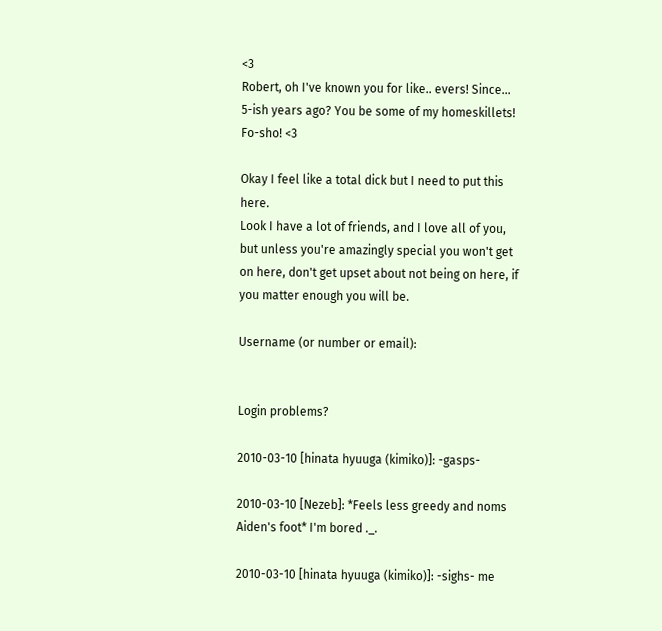<3
Robert, oh I've known you for like.. evers! Since... 5-ish years ago? You be some of my homeskillets! Fo-sho! <3

Okay I feel like a total dick but I need to put this here.
Look I have a lot of friends, and I love all of you, but unless you're amazingly special you won't get on here, don't get upset about not being on here, if you matter enough you will be.

Username (or number or email):


Login problems?

2010-03-10 [hinata hyuuga (kimiko)]: -gasps-

2010-03-10 [Nezeb]: *Feels less greedy and noms Aiden's foot* I'm bored ._.

2010-03-10 [hinata hyuuga (kimiko)]: -sighs- me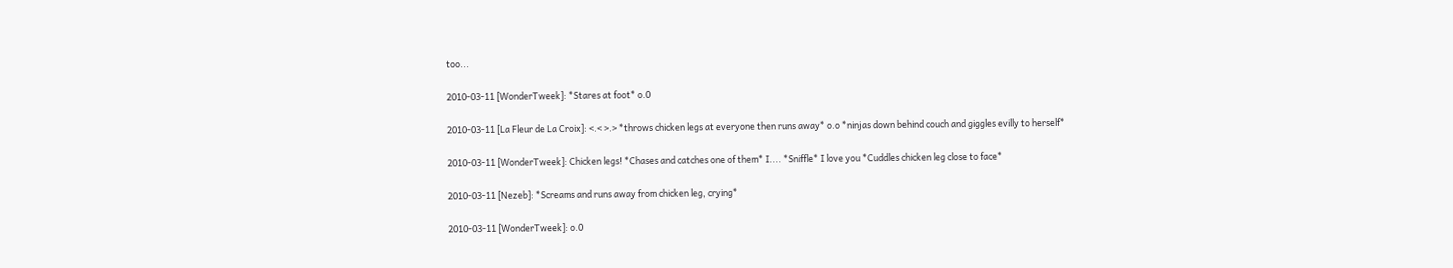too...

2010-03-11 [WonderTweek]: *Stares at foot* o.0

2010-03-11 [La Fleur de La Croix]: <.< >.> *throws chicken legs at everyone then runs away* o.o *ninjas down behind couch and giggles evilly to herself*

2010-03-11 [WonderTweek]: Chicken legs! *Chases and catches one of them* I.... *Sniffle* I love you *Cuddles chicken leg close to face*

2010-03-11 [Nezeb]: *Screams and runs away from chicken leg, crying*

2010-03-11 [WonderTweek]: o.0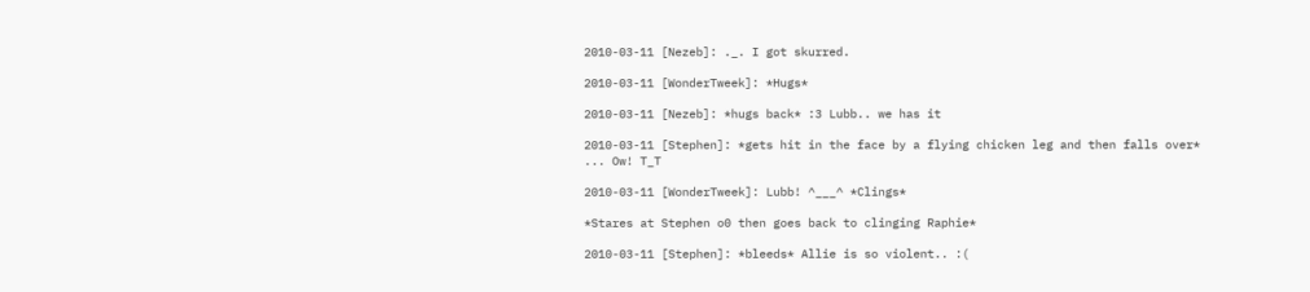2010-03-11 [Nezeb]: ._. I got skurred.

2010-03-11 [WonderTweek]: *Hugs*

2010-03-11 [Nezeb]: *hugs back* :3 Lubb.. we has it

2010-03-11 [Stephen]: *gets hit in the face by a flying chicken leg and then falls over* ... Ow! T_T

2010-03-11 [WonderTweek]: Lubb! ^___^ *Clings*

*Stares at Stephen o0 then goes back to clinging Raphie*

2010-03-11 [Stephen]: *bleeds* Allie is so violent.. :(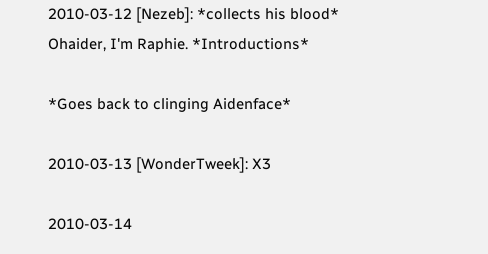2010-03-12 [Nezeb]: *collects his blood* Ohaider, I'm Raphie. *Introductions*

*Goes back to clinging Aidenface*

2010-03-13 [WonderTweek]: X3

2010-03-14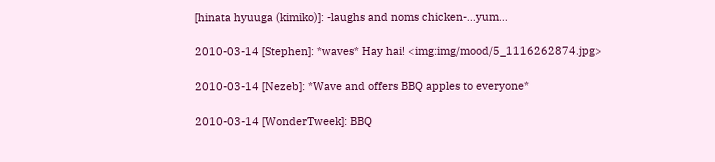[hinata hyuuga (kimiko)]: -laughs and noms chicken-...yum...

2010-03-14 [Stephen]: *waves* Hay hai! <img:img/mood/5_1116262874.jpg>

2010-03-14 [Nezeb]: *Wave and offers BBQ apples to everyone*

2010-03-14 [WonderTweek]: BBQ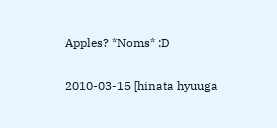Apples? *Noms* :D

2010-03-15 [hinata hyuuga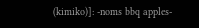(kimiko)]: -noms bbq apples-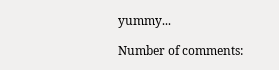yummy...

Number of comments: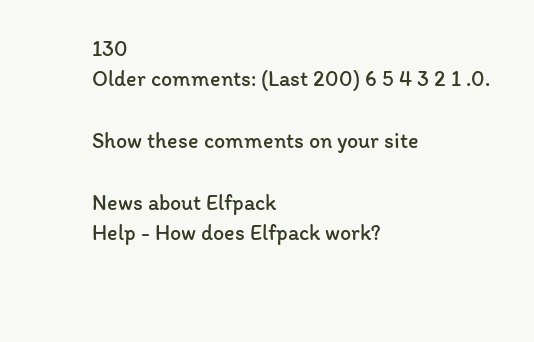130
Older comments: (Last 200) 6 5 4 3 2 1 .0.

Show these comments on your site

News about Elfpack
Help - How does Elfpack work?